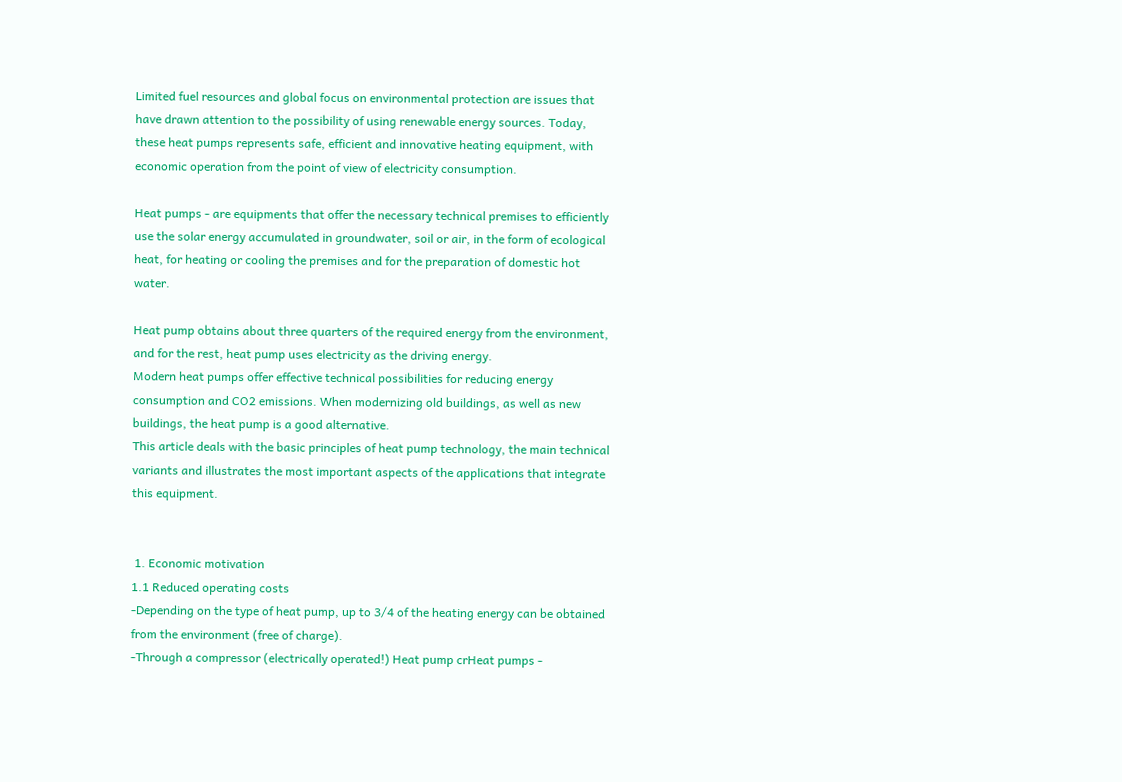Limited fuel resources and global focus on environmental protection are issues that have drawn attention to the possibility of using renewable energy sources. Today, these heat pumps represents safe, efficient and innovative heating equipment, with economic operation from the point of view of electricity consumption.

Heat pumps - are equipments that offer the necessary technical premises to efficiently use the solar energy accumulated in groundwater, soil or air, in the form of ecological heat, for heating or cooling the premises and for the preparation of domestic hot water.

Heat pump obtains about three quarters of the required energy from the environment, and for the rest, heat pump uses electricity as the driving energy.
Modern heat pumps offer effective technical possibilities for reducing energy consumption and CO2 emissions. When modernizing old buildings, as well as new buildings, the heat pump is a good alternative.
This article deals with the basic principles of heat pump technology, the main technical variants and illustrates the most important aspects of the applications that integrate this equipment.


 1. Economic motivation
1.1 Reduced operating costs
-Depending on the type of heat pump, up to 3/4 of the heating energy can be obtained from the environment (free of charge).
-Through a compressor (electrically operated!) Heat pump crHeat pumps -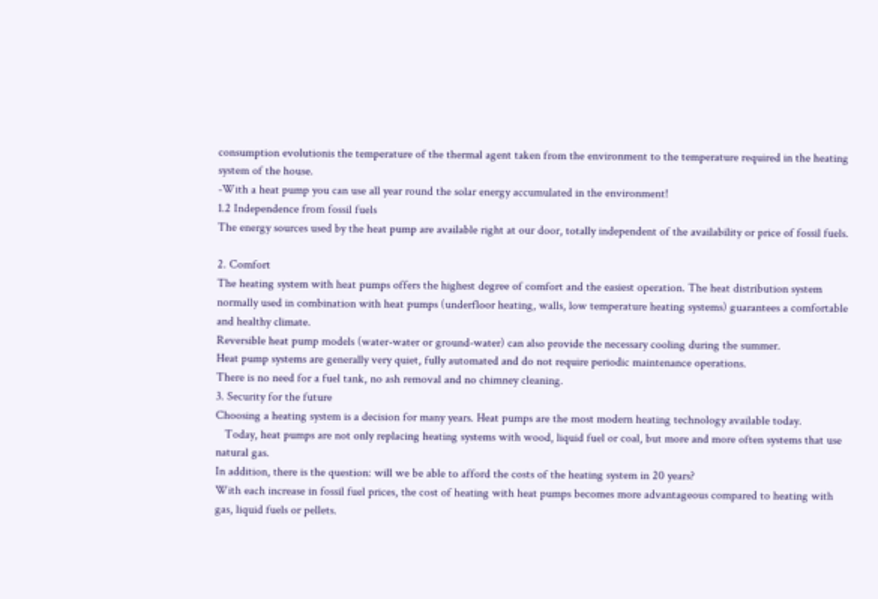consumption evolutionis the temperature of the thermal agent taken from the environment to the temperature required in the heating system of the house.
-With a heat pump you can use all year round the solar energy accumulated in the environment!
1.2 Independence from fossil fuels
The energy sources used by the heat pump are available right at our door, totally independent of the availability or price of fossil fuels.

2. Comfort
The heating system with heat pumps offers the highest degree of comfort and the easiest operation. The heat distribution system normally used in combination with heat pumps (underfloor heating, walls, low temperature heating systems) guarantees a comfortable and healthy climate.
Reversible heat pump models (water-water or ground-water) can also provide the necessary cooling during the summer.
Heat pump systems are generally very quiet, fully automated and do not require periodic maintenance operations.
There is no need for a fuel tank, no ash removal and no chimney cleaning.
3. Security for the future
Choosing a heating system is a decision for many years. Heat pumps are the most modern heating technology available today.
   Today, heat pumps are not only replacing heating systems with wood, liquid fuel or coal, but more and more often systems that use natural gas.
In addition, there is the question: will we be able to afford the costs of the heating system in 20 years?
With each increase in fossil fuel prices, the cost of heating with heat pumps becomes more advantageous compared to heating with gas, liquid fuels or pellets.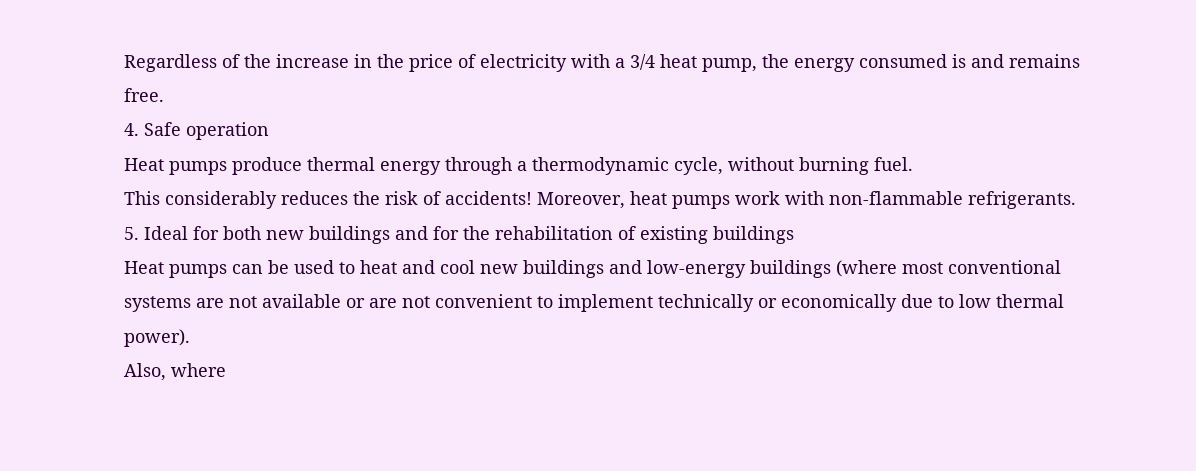Regardless of the increase in the price of electricity with a 3/4 heat pump, the energy consumed is and remains free.
4. Safe operation
Heat pumps produce thermal energy through a thermodynamic cycle, without burning fuel.
This considerably reduces the risk of accidents! Moreover, heat pumps work with non-flammable refrigerants.
5. Ideal for both new buildings and for the rehabilitation of existing buildings
Heat pumps can be used to heat and cool new buildings and low-energy buildings (where most conventional systems are not available or are not convenient to implement technically or economically due to low thermal power).
Also, where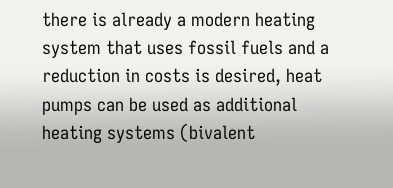there is already a modern heating system that uses fossil fuels and a reduction in costs is desired, heat pumps can be used as additional heating systems (bivalent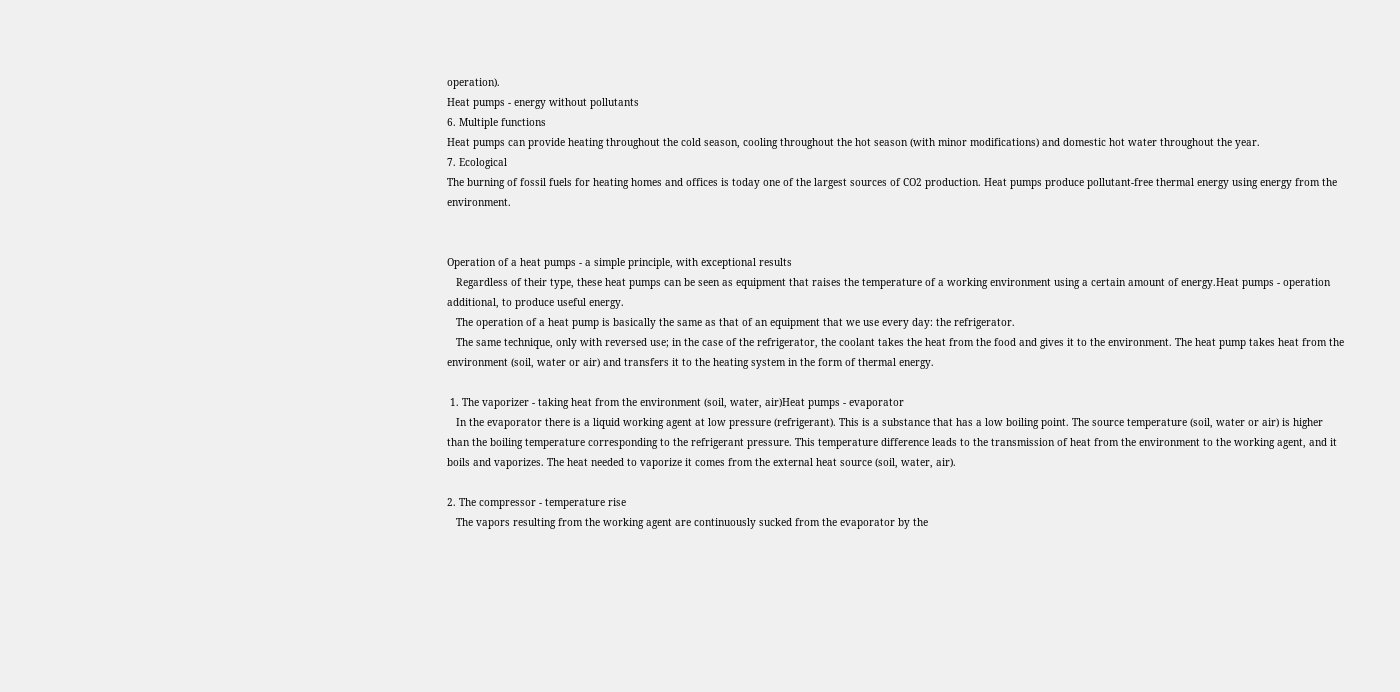operation).
Heat pumps - energy without pollutants
6. Multiple functions
Heat pumps can provide heating throughout the cold season, cooling throughout the hot season (with minor modifications) and domestic hot water throughout the year.
7. Ecological
The burning of fossil fuels for heating homes and offices is today one of the largest sources of CO2 production. Heat pumps produce pollutant-free thermal energy using energy from the environment.


Operation of a heat pumps - a simple principle, with exceptional results
   Regardless of their type, these heat pumps can be seen as equipment that raises the temperature of a working environment using a certain amount of energy.Heat pumps - operation additional, to produce useful energy.
   The operation of a heat pump is basically the same as that of an equipment that we use every day: the refrigerator.
   The same technique, only with reversed use; in the case of the refrigerator, the coolant takes the heat from the food and gives it to the environment. The heat pump takes heat from the environment (soil, water or air) and transfers it to the heating system in the form of thermal energy.

 1. The vaporizer - taking heat from the environment (soil, water, air)Heat pumps - evaporator
   In the evaporator there is a liquid working agent at low pressure (refrigerant). This is a substance that has a low boiling point. The source temperature (soil, water or air) is higher than the boiling temperature corresponding to the refrigerant pressure. This temperature difference leads to the transmission of heat from the environment to the working agent, and it boils and vaporizes. The heat needed to vaporize it comes from the external heat source (soil, water, air).

2. The compressor - temperature rise
   The vapors resulting from the working agent are continuously sucked from the evaporator by the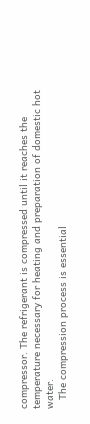compressor. The refrigerant is compressed until it reaches the temperature necessary for heating and preparation of domestic hot water.
   The compression process is essential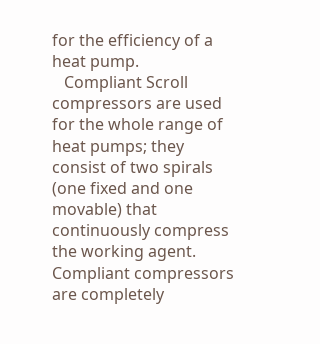for the efficiency of a heat pump.
   Compliant Scroll compressors are used for the whole range of heat pumps; they consist of two spirals (one fixed and one movable) that continuously compress the working agent.
Compliant compressors are completely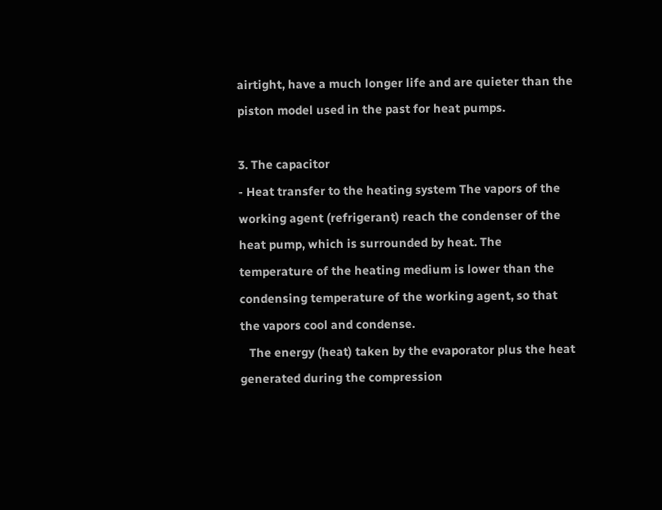airtight, have a much longer life and are quieter than the piston model used in the past for heat pumps.

3. The capacitor
- Heat transfer to the heating system The vapors of the working agent (refrigerant) reach the condenser of the heat pump, which is surrounded by heat. The temperature of the heating medium is lower than the condensing temperature of the working agent, so that the vapors cool and condense.
   The energy (heat) taken by the evaporator plus the heat generated during the compression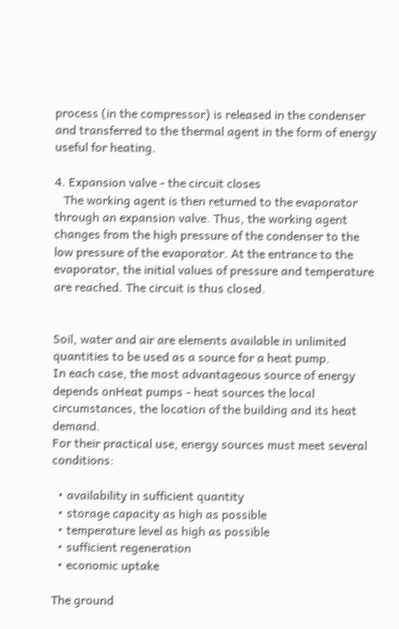process (in the compressor) is released in the condenser and transferred to the thermal agent in the form of energy useful for heating.

4. Expansion valve - the circuit closes
   The working agent is then returned to the evaporator through an expansion valve. Thus, the working agent changes from the high pressure of the condenser to the low pressure of the evaporator. At the entrance to the evaporator, the initial values of pressure and temperature are reached. The circuit is thus closed.


Soil, water and air are elements available in unlimited quantities to be used as a source for a heat pump.
In each case, the most advantageous source of energy depends onHeat pumps - heat sources the local circumstances, the location of the building and its heat demand.
For their practical use, energy sources must meet several conditions:

  • availability in sufficient quantity
  • storage capacity as high as possible
  • temperature level as high as possible
  • sufficient regeneration
  • economic uptake

The ground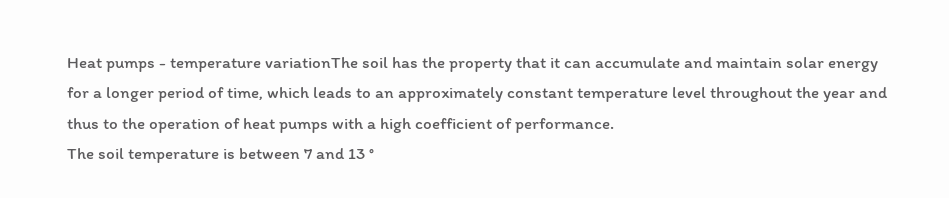Heat pumps - temperature variationThe soil has the property that it can accumulate and maintain solar energy for a longer period of time, which leads to an approximately constant temperature level throughout the year and thus to the operation of heat pumps with a high coefficient of performance.
The soil temperature is between 7 and 13 °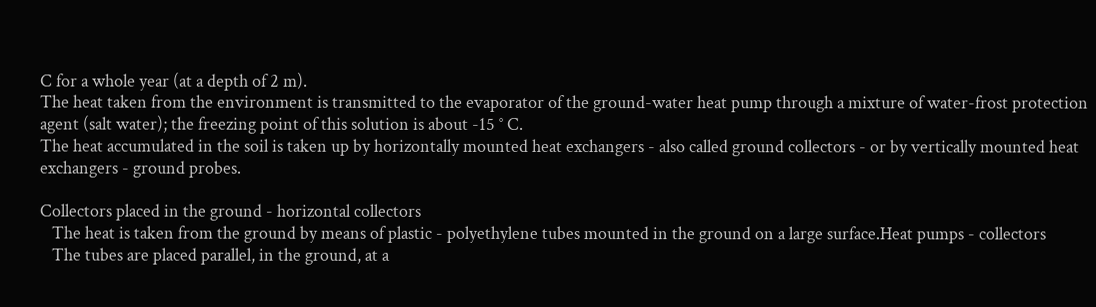C for a whole year (at a depth of 2 m).
The heat taken from the environment is transmitted to the evaporator of the ground-water heat pump through a mixture of water-frost protection agent (salt water); the freezing point of this solution is about -15 ° C.
The heat accumulated in the soil is taken up by horizontally mounted heat exchangers - also called ground collectors - or by vertically mounted heat exchangers - ground probes.

Collectors placed in the ground - horizontal collectors
   The heat is taken from the ground by means of plastic - polyethylene tubes mounted in the ground on a large surface.Heat pumps - collectors
   The tubes are placed parallel, in the ground, at a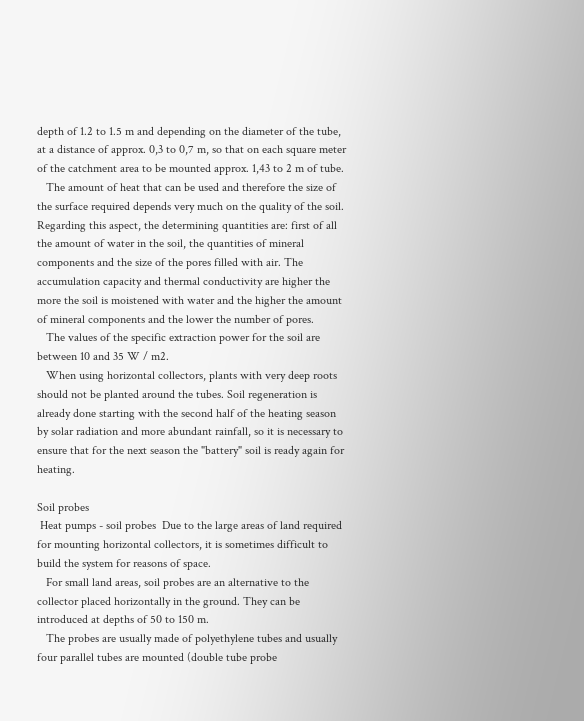depth of 1.2 to 1.5 m and depending on the diameter of the tube, at a distance of approx. 0,3 to 0,7 m, so that on each square meter of the catchment area to be mounted approx. 1,43 to 2 m of tube.
   The amount of heat that can be used and therefore the size of the surface required depends very much on the quality of the soil. Regarding this aspect, the determining quantities are: first of all the amount of water in the soil, the quantities of mineral components and the size of the pores filled with air. The accumulation capacity and thermal conductivity are higher the more the soil is moistened with water and the higher the amount of mineral components and the lower the number of pores.
   The values of the specific extraction power for the soil are between 10 and 35 W / m2.
   When using horizontal collectors, plants with very deep roots should not be planted around the tubes. Soil regeneration is already done starting with the second half of the heating season by solar radiation and more abundant rainfall, so it is necessary to ensure that for the next season the "battery" soil is ready again for heating.

Soil probes
 Heat pumps - soil probes  Due to the large areas of land required for mounting horizontal collectors, it is sometimes difficult to build the system for reasons of space.
   For small land areas, soil probes are an alternative to the collector placed horizontally in the ground. They can be introduced at depths of 50 to 150 m.
   The probes are usually made of polyethylene tubes and usually four parallel tubes are mounted (double tube probe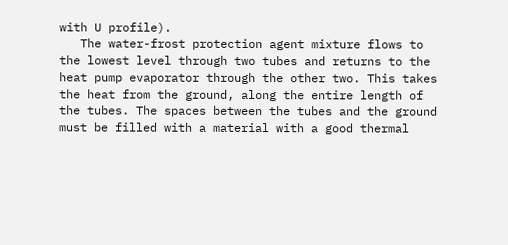with U profile).
   The water-frost protection agent mixture flows to the lowest level through two tubes and returns to the heat pump evaporator through the other two. This takes the heat from the ground, along the entire length of the tubes. The spaces between the tubes and the ground must be filled with a material with a good thermal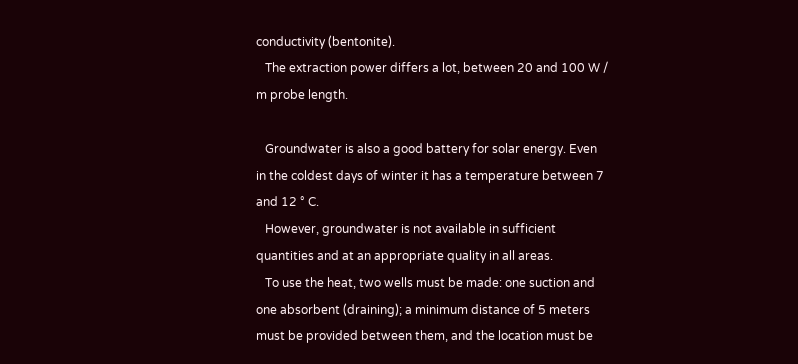conductivity (bentonite).
   The extraction power differs a lot, between 20 and 100 W / m probe length.

   Groundwater is also a good battery for solar energy. Even in the coldest days of winter it has a temperature between 7 and 12 ° C.
   However, groundwater is not available in sufficient quantities and at an appropriate quality in all areas.
   To use the heat, two wells must be made: one suction and one absorbent (draining); a minimum distance of 5 meters must be provided between them, and the location must be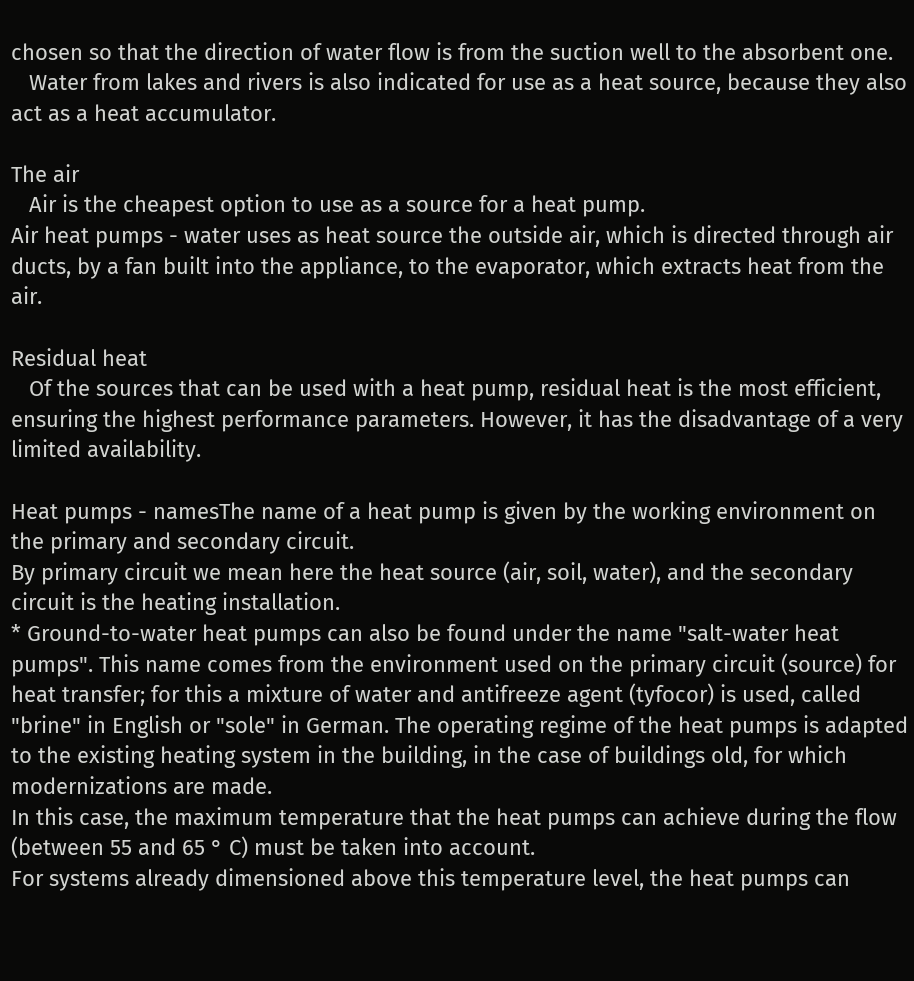chosen so that the direction of water flow is from the suction well to the absorbent one.
   Water from lakes and rivers is also indicated for use as a heat source, because they also act as a heat accumulator.

The air
   Air is the cheapest option to use as a source for a heat pump.
Air heat pumps - water uses as heat source the outside air, which is directed through air ducts, by a fan built into the appliance, to the evaporator, which extracts heat from the air.

Residual heat
   Of the sources that can be used with a heat pump, residual heat is the most efficient, ensuring the highest performance parameters. However, it has the disadvantage of a very limited availability.

Heat pumps - namesThe name of a heat pump is given by the working environment on the primary and secondary circuit.
By primary circuit we mean here the heat source (air, soil, water), and the secondary circuit is the heating installation.
* Ground-to-water heat pumps can also be found under the name "salt-water heat pumps". This name comes from the environment used on the primary circuit (source) for heat transfer; for this a mixture of water and antifreeze agent (tyfocor) is used, called "brine" in English or "sole" in German. The operating regime of the heat pumps is adapted to the existing heating system in the building, in the case of buildings old, for which modernizations are made.
In this case, the maximum temperature that the heat pumps can achieve during the flow (between 55 and 65 ° C) must be taken into account.
For systems already dimensioned above this temperature level, the heat pumps can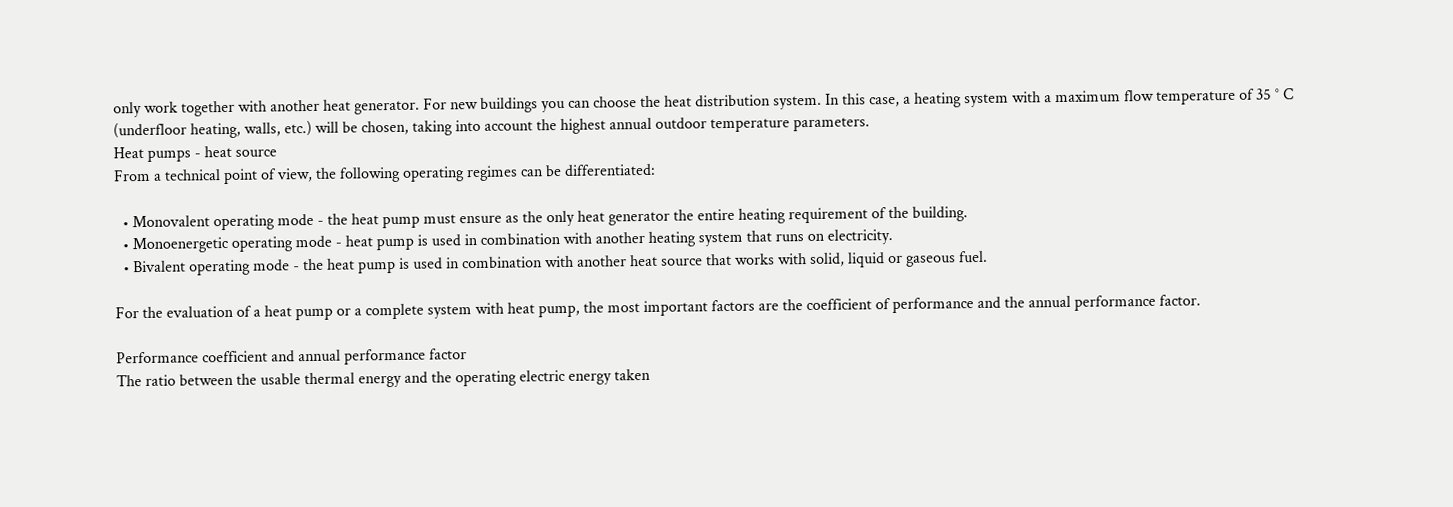only work together with another heat generator. For new buildings you can choose the heat distribution system. In this case, a heating system with a maximum flow temperature of 35 ° C (underfloor heating, walls, etc.) will be chosen, taking into account the highest annual outdoor temperature parameters.
Heat pumps - heat source
From a technical point of view, the following operating regimes can be differentiated:

  • Monovalent operating mode - the heat pump must ensure as the only heat generator the entire heating requirement of the building.
  • Monoenergetic operating mode - heat pump is used in combination with another heating system that runs on electricity.
  • Bivalent operating mode - the heat pump is used in combination with another heat source that works with solid, liquid or gaseous fuel.

For the evaluation of a heat pump or a complete system with heat pump, the most important factors are the coefficient of performance and the annual performance factor.

Performance coefficient and annual performance factor
The ratio between the usable thermal energy and the operating electric energy taken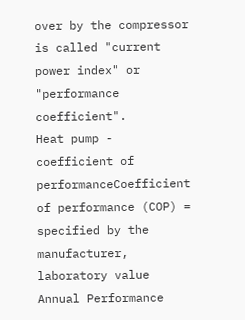over by the compressor is called "current power index" or "performance coefficient".
Heat pump - coefficient of performanceCoefficient of performance (COP) = specified by the manufacturer, laboratory value
Annual Performance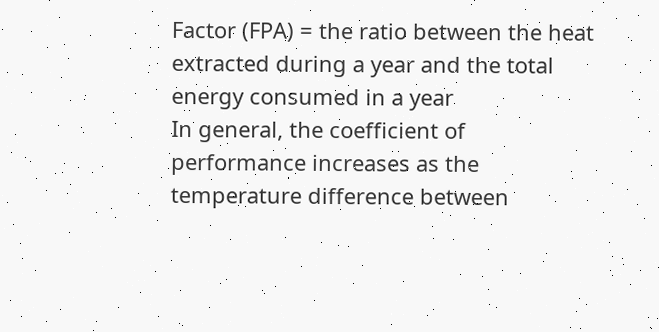Factor (FPA) = the ratio between the heat extracted during a year and the total energy consumed in a year
In general, the coefficient of performance increases as the temperature difference between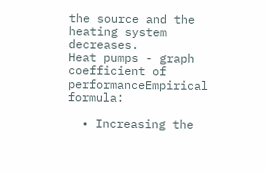the source and the heating system decreases.
Heat pumps - graph coefficient of performanceEmpirical formula:

  • Increasing the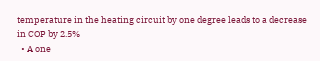temperature in the heating circuit by one degree leads to a decrease in COP by 2.5%
  • A one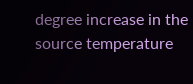degree increase in the source temperature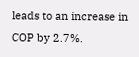leads to an increase in COP by 2.7%.